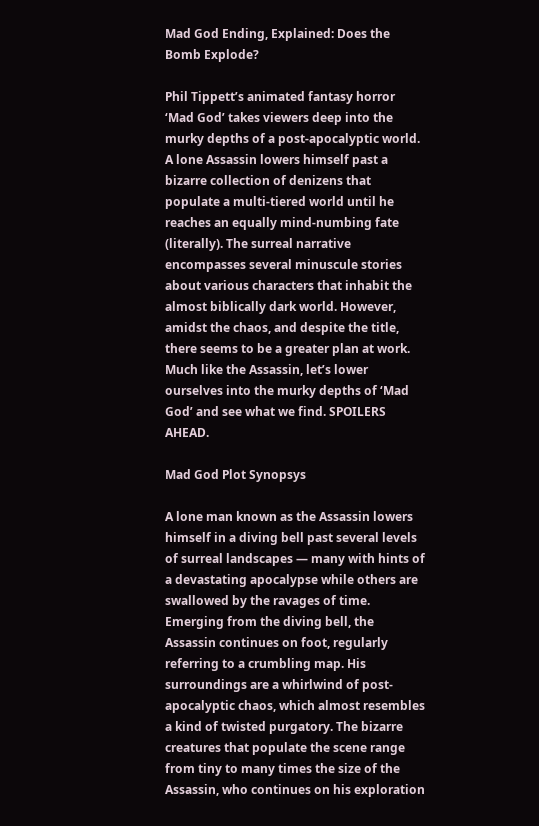Mad God Ending, Explained: Does the Bomb Explode?

Phil Tippett’s animated fantasy horror ‘Mad God’ takes viewers deep into the murky depths of a post-apocalyptic world. A lone Assassin lowers himself past a bizarre collection of denizens that populate a multi-tiered world until he reaches an equally mind-numbing fate (literally). The surreal narrative encompasses several minuscule stories about various characters that inhabit the almost biblically dark world. However, amidst the chaos, and despite the title, there seems to be a greater plan at work. Much like the Assassin, let’s lower ourselves into the murky depths of ‘Mad God’ and see what we find. SPOILERS AHEAD.

Mad God Plot Synopsys

A lone man known as the Assassin lowers himself in a diving bell past several levels of surreal landscapes — many with hints of a devastating apocalypse while others are swallowed by the ravages of time. Emerging from the diving bell, the Assassin continues on foot, regularly referring to a crumbling map. His surroundings are a whirlwind of post-apocalyptic chaos, which almost resembles a kind of twisted purgatory. The bizarre creatures that populate the scene range from tiny to many times the size of the Assassin, who continues on his exploration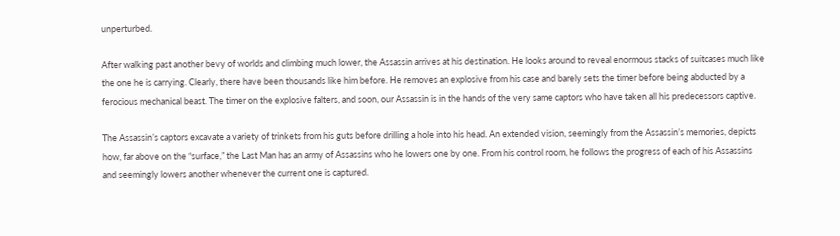unperturbed.

After walking past another bevy of worlds and climbing much lower, the Assassin arrives at his destination. He looks around to reveal enormous stacks of suitcases much like the one he is carrying. Clearly, there have been thousands like him before. He removes an explosive from his case and barely sets the timer before being abducted by a ferocious mechanical beast. The timer on the explosive falters, and soon, our Assassin is in the hands of the very same captors who have taken all his predecessors captive.

The Assassin’s captors excavate a variety of trinkets from his guts before drilling a hole into his head. An extended vision, seemingly from the Assassin’s memories, depicts how, far above on the “surface,” the Last Man has an army of Assassins who he lowers one by one. From his control room, he follows the progress of each of his Assassins and seemingly lowers another whenever the current one is captured.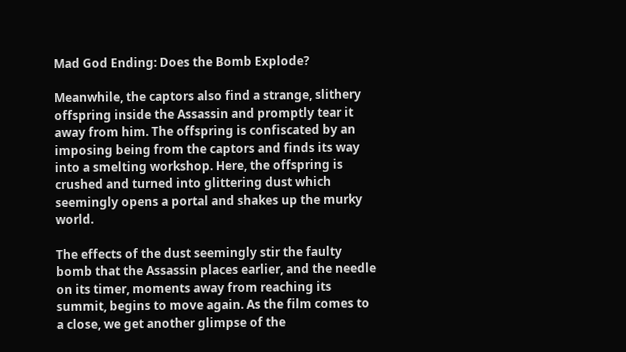Mad God Ending: Does the Bomb Explode?

Meanwhile, the captors also find a strange, slithery offspring inside the Assassin and promptly tear it away from him. The offspring is confiscated by an imposing being from the captors and finds its way into a smelting workshop. Here, the offspring is crushed and turned into glittering dust which seemingly opens a portal and shakes up the murky world.

The effects of the dust seemingly stir the faulty bomb that the Assassin places earlier, and the needle on its timer, moments away from reaching its summit, begins to move again. As the film comes to a close, we get another glimpse of the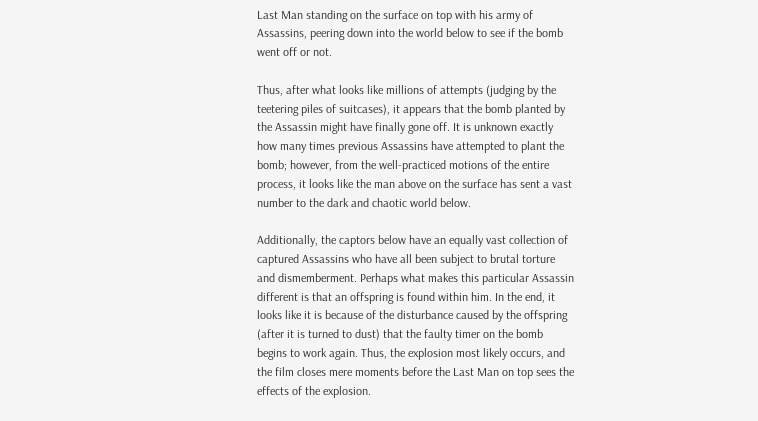Last Man standing on the surface on top with his army of Assassins, peering down into the world below to see if the bomb went off or not.

Thus, after what looks like millions of attempts (judging by the teetering piles of suitcases), it appears that the bomb planted by the Assassin might have finally gone off. It is unknown exactly how many times previous Assassins have attempted to plant the bomb; however, from the well-practiced motions of the entire process, it looks like the man above on the surface has sent a vast number to the dark and chaotic world below.

Additionally, the captors below have an equally vast collection of captured Assassins who have all been subject to brutal torture and dismemberment. Perhaps what makes this particular Assassin different is that an offspring is found within him. In the end, it looks like it is because of the disturbance caused by the offspring (after it is turned to dust) that the faulty timer on the bomb begins to work again. Thus, the explosion most likely occurs, and the film closes mere moments before the Last Man on top sees the effects of the explosion.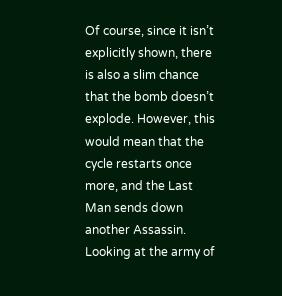Of course, since it isn’t explicitly shown, there is also a slim chance that the bomb doesn’t explode. However, this would mean that the cycle restarts once more, and the Last Man sends down another Assassin. Looking at the army of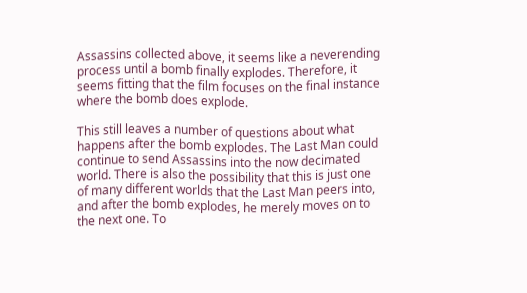Assassins collected above, it seems like a neverending process until a bomb finally explodes. Therefore, it seems fitting that the film focuses on the final instance where the bomb does explode.

This still leaves a number of questions about what happens after the bomb explodes. The Last Man could continue to send Assassins into the now decimated world. There is also the possibility that this is just one of many different worlds that the Last Man peers into, and after the bomb explodes, he merely moves on to the next one. To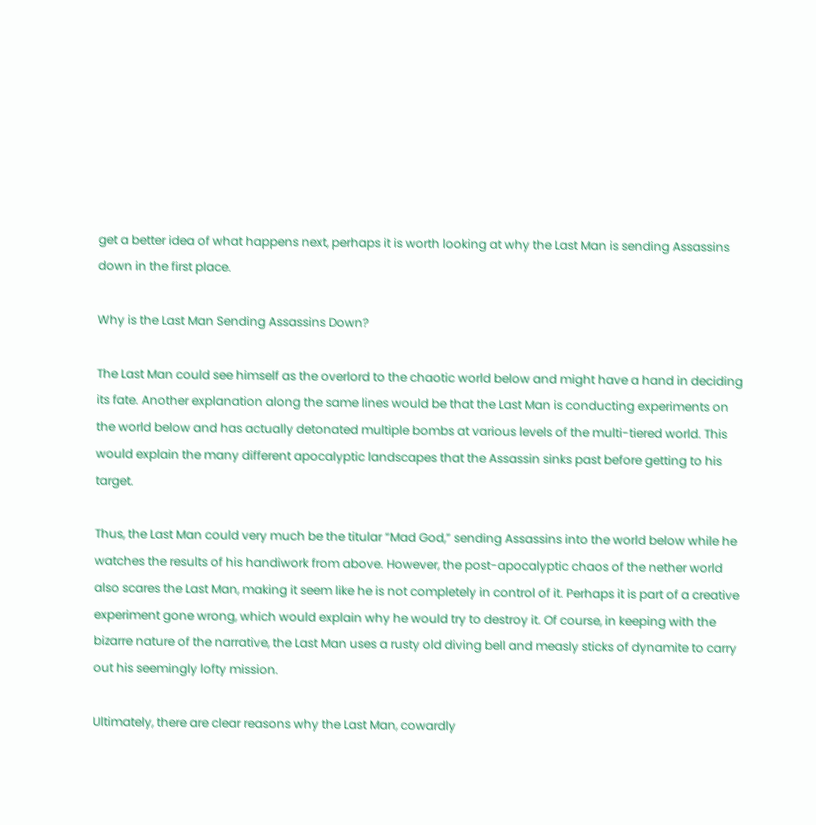get a better idea of what happens next, perhaps it is worth looking at why the Last Man is sending Assassins down in the first place.

Why is the Last Man Sending Assassins Down?

The Last Man could see himself as the overlord to the chaotic world below and might have a hand in deciding its fate. Another explanation along the same lines would be that the Last Man is conducting experiments on the world below and has actually detonated multiple bombs at various levels of the multi-tiered world. This would explain the many different apocalyptic landscapes that the Assassin sinks past before getting to his target.

Thus, the Last Man could very much be the titular “Mad God,” sending Assassins into the world below while he watches the results of his handiwork from above. However, the post-apocalyptic chaos of the nether world also scares the Last Man, making it seem like he is not completely in control of it. Perhaps it is part of a creative experiment gone wrong, which would explain why he would try to destroy it. Of course, in keeping with the bizarre nature of the narrative, the Last Man uses a rusty old diving bell and measly sticks of dynamite to carry out his seemingly lofty mission.

Ultimately, there are clear reasons why the Last Man, cowardly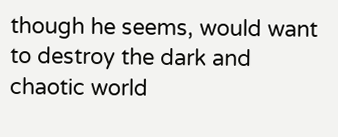though he seems, would want to destroy the dark and chaotic world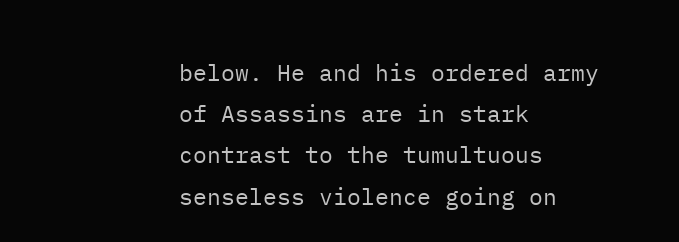below. He and his ordered army of Assassins are in stark contrast to the tumultuous senseless violence going on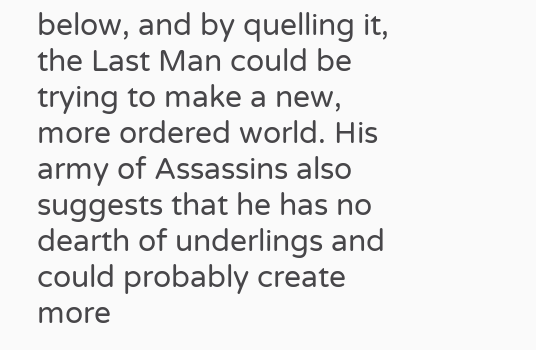below, and by quelling it, the Last Man could be trying to make a new, more ordered world. His army of Assassins also suggests that he has no dearth of underlings and could probably create more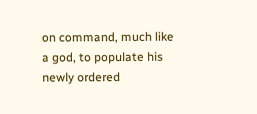on command, much like a god, to populate his newly ordered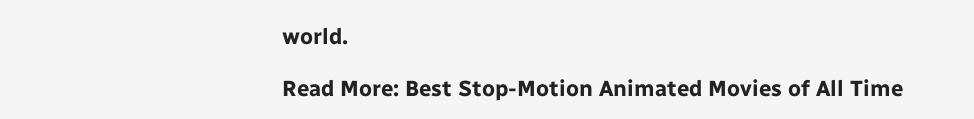world.

Read More: Best Stop-Motion Animated Movies of All Time